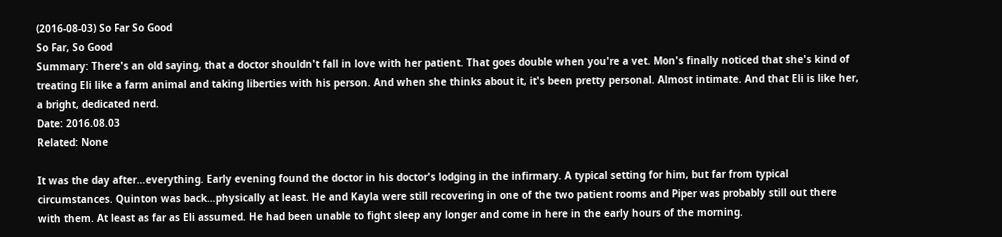(2016-08-03) So Far So Good
So Far, So Good
Summary: There's an old saying, that a doctor shouldn't fall in love with her patient. That goes double when you're a vet. Mon's finally noticed that she's kind of treating Eli like a farm animal and taking liberties with his person. And when she thinks about it, it's been pretty personal. Almost intimate. And that Eli is like her, a bright, dedicated nerd.
Date: 2016.08.03
Related: None

It was the day after…everything. Early evening found the doctor in his doctor's lodging in the infirmary. A typical setting for him, but far from typical circumstances. Quinton was back…physically at least. He and Kayla were still recovering in one of the two patient rooms and Piper was probably still out there with them. At least as far as Eli assumed. He had been unable to fight sleep any longer and come in here in the early hours of the morning.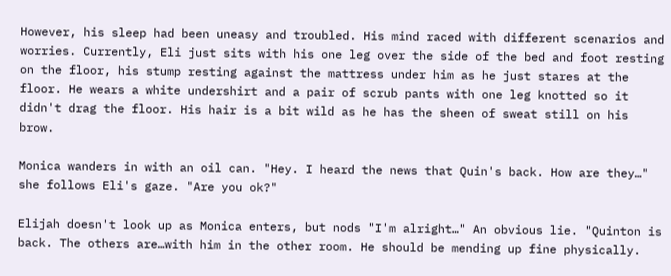However, his sleep had been uneasy and troubled. His mind raced with different scenarios and worries. Currently, Eli just sits with his one leg over the side of the bed and foot resting on the floor, his stump resting against the mattress under him as he just stares at the floor. He wears a white undershirt and a pair of scrub pants with one leg knotted so it didn't drag the floor. His hair is a bit wild as he has the sheen of sweat still on his brow.

Monica wanders in with an oil can. "Hey. I heard the news that Quin's back. How are they…" she follows Eli's gaze. "Are you ok?"

Elijah doesn't look up as Monica enters, but nods "I'm alright…" An obvious lie. "Quinton is back. The others are…with him in the other room. He should be mending up fine physically.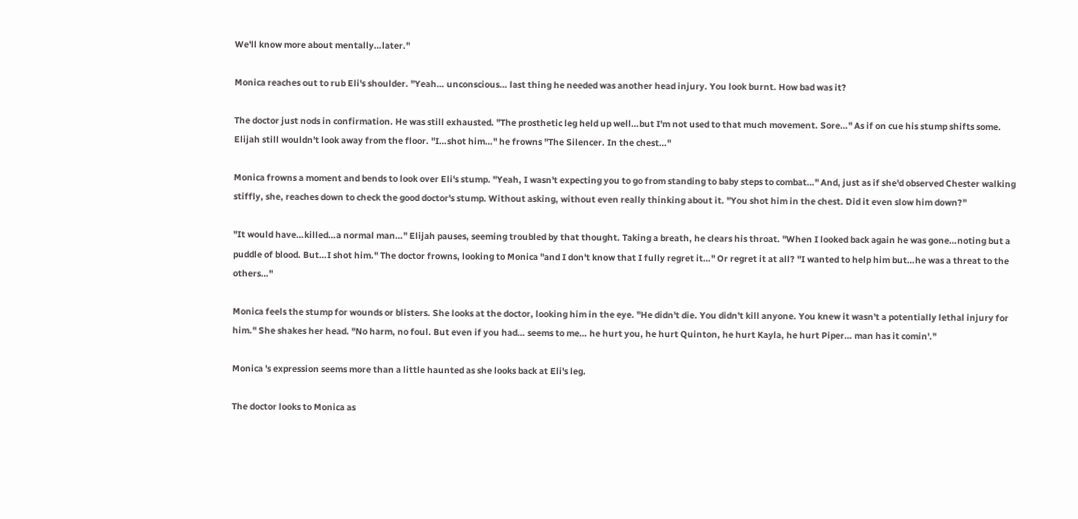We'll know more about mentally…later."

Monica reaches out to rub Eli's shoulder. "Yeah… unconscious… last thing he needed was another head injury. You look burnt. How bad was it?

The doctor just nods in confirmation. He was still exhausted. "The prosthetic leg held up well…but I'm not used to that much movement. Sore…" As if on cue his stump shifts some. Elijah still wouldn't look away from the floor. "I…shot him…" he frowns "The Silencer. In the chest…"

Monica frowns a moment and bends to look over Eli's stump. "Yeah, I wasn't expecting you to go from standing to baby steps to combat…" And, just as if she'd observed Chester walking stiffly, she, reaches down to check the good doctor's stump. Without asking, without even really thinking about it. "You shot him in the chest. Did it even slow him down?"

"It would have…killed…a normal man…" Elijah pauses, seeming troubled by that thought. Taking a breath, he clears his throat. "When I looked back again he was gone…noting but a puddle of blood. But…I shot him." The doctor frowns, looking to Monica "and I don't know that I fully regret it…" Or regret it at all? "I wanted to help him but…he was a threat to the others…"

Monica feels the stump for wounds or blisters. She looks at the doctor, looking him in the eye. "He didn't die. You didn't kill anyone. You knew it wasn't a potentially lethal injury for him." She shakes her head. "No harm, no foul. But even if you had… seems to me… he hurt you, he hurt Quinton, he hurt Kayla, he hurt Piper… man has it comin'."

Monica 's expression seems more than a little haunted as she looks back at Eli's leg.

The doctor looks to Monica as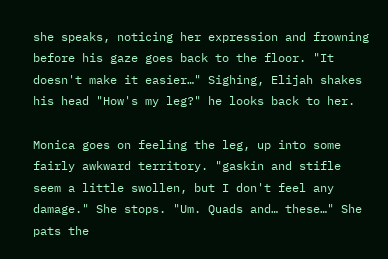she speaks, noticing her expression and frowning before his gaze goes back to the floor. "It doesn't make it easier…" Sighing, Elijah shakes his head "How's my leg?" he looks back to her.

Monica goes on feeling the leg, up into some fairly awkward territory. "gaskin and stifle seem a little swollen, but I don't feel any damage." She stops. "Um. Quads and… these…" She pats the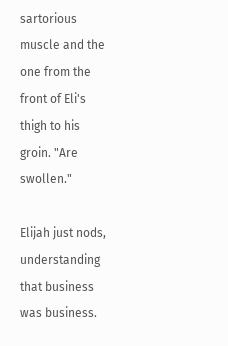sartorious muscle and the one from the front of Eli's thigh to his groin. "Are swollen."

Elijah just nods, understanding that business was business.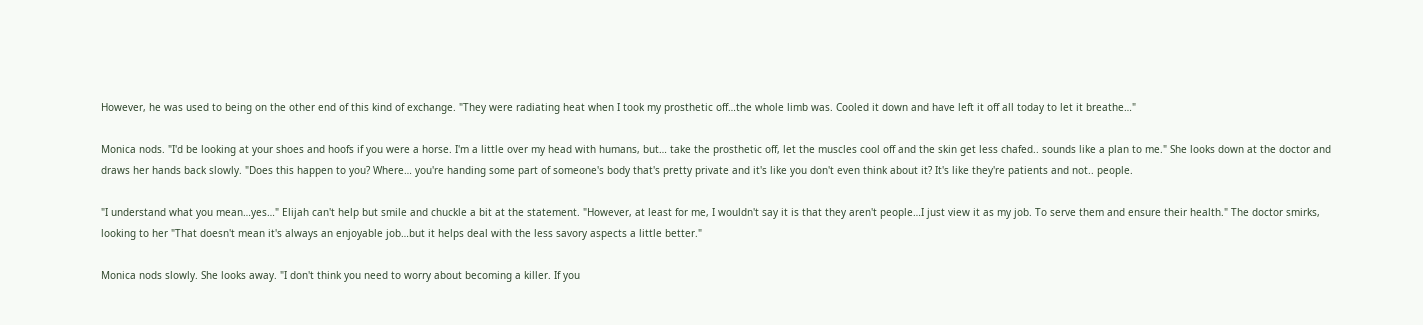However, he was used to being on the other end of this kind of exchange. "They were radiating heat when I took my prosthetic off…the whole limb was. Cooled it down and have left it off all today to let it breathe…"

Monica nods. "I'd be looking at your shoes and hoofs if you were a horse. I'm a little over my head with humans, but… take the prosthetic off, let the muscles cool off and the skin get less chafed.. sounds like a plan to me." She looks down at the doctor and draws her hands back slowly. "Does this happen to you? Where… you're handing some part of someone's body that's pretty private and it's like you don't even think about it? It's like they're patients and not.. people.

"I understand what you mean…yes…" Elijah can't help but smile and chuckle a bit at the statement. "However, at least for me, I wouldn't say it is that they aren't people…I just view it as my job. To serve them and ensure their health." The doctor smirks, looking to her "That doesn't mean it's always an enjoyable job…but it helps deal with the less savory aspects a little better."

Monica nods slowly. She looks away. "I don't think you need to worry about becoming a killer. If you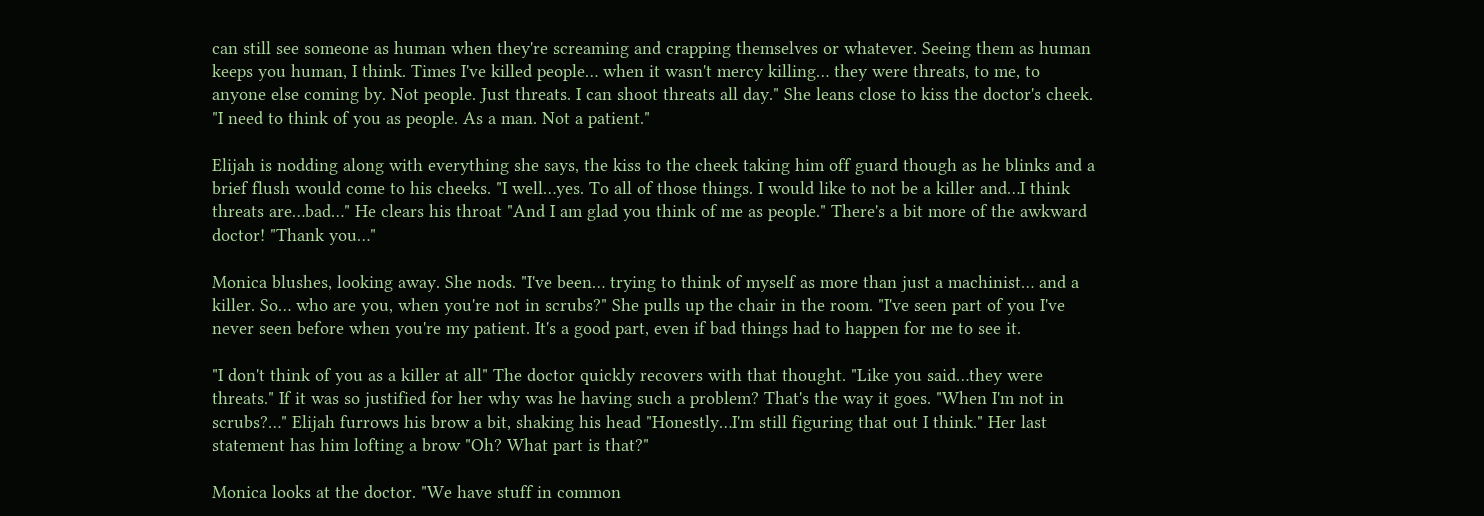can still see someone as human when they're screaming and crapping themselves or whatever. Seeing them as human keeps you human, I think. Times I've killed people… when it wasn't mercy killing… they were threats, to me, to anyone else coming by. Not people. Just threats. I can shoot threats all day." She leans close to kiss the doctor's cheek. "I need to think of you as people. As a man. Not a patient."

Elijah is nodding along with everything she says, the kiss to the cheek taking him off guard though as he blinks and a brief flush would come to his cheeks. "I well…yes. To all of those things. I would like to not be a killer and…I think threats are…bad…" He clears his throat "And I am glad you think of me as people." There's a bit more of the awkward doctor! "Thank you…"

Monica blushes, looking away. She nods. "I've been… trying to think of myself as more than just a machinist… and a killer. So… who are you, when you're not in scrubs?" She pulls up the chair in the room. "I've seen part of you I've never seen before when you're my patient. It's a good part, even if bad things had to happen for me to see it.

"I don't think of you as a killer at all" The doctor quickly recovers with that thought. "Like you said…they were threats." If it was so justified for her why was he having such a problem? That's the way it goes. "When I'm not in scrubs?…" Elijah furrows his brow a bit, shaking his head "Honestly…I'm still figuring that out I think." Her last statement has him lofting a brow "Oh? What part is that?"

Monica looks at the doctor. "We have stuff in common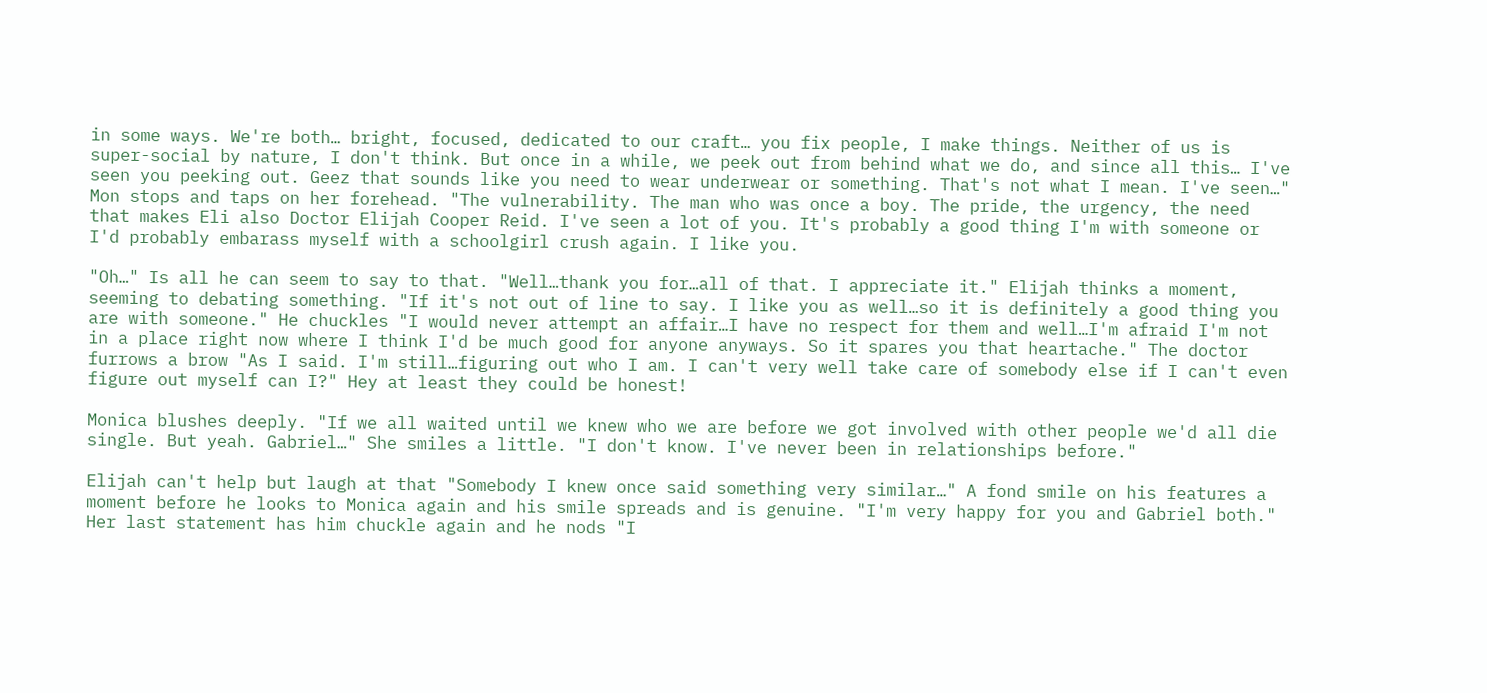in some ways. We're both… bright, focused, dedicated to our craft… you fix people, I make things. Neither of us is super-social by nature, I don't think. But once in a while, we peek out from behind what we do, and since all this… I've seen you peeking out. Geez that sounds like you need to wear underwear or something. That's not what I mean. I've seen…" Mon stops and taps on her forehead. "The vulnerability. The man who was once a boy. The pride, the urgency, the need that makes Eli also Doctor Elijah Cooper Reid. I've seen a lot of you. It's probably a good thing I'm with someone or I'd probably embarass myself with a schoolgirl crush again. I like you.

"Oh…" Is all he can seem to say to that. "Well…thank you for…all of that. I appreciate it." Elijah thinks a moment, seeming to debating something. "If it's not out of line to say. I like you as well…so it is definitely a good thing you are with someone." He chuckles "I would never attempt an affair…I have no respect for them and well…I'm afraid I'm not in a place right now where I think I'd be much good for anyone anyways. So it spares you that heartache." The doctor furrows a brow "As I said. I'm still…figuring out who I am. I can't very well take care of somebody else if I can't even figure out myself can I?" Hey at least they could be honest!

Monica blushes deeply. "If we all waited until we knew who we are before we got involved with other people we'd all die single. But yeah. Gabriel…" She smiles a little. "I don't know. I've never been in relationships before."

Elijah can't help but laugh at that "Somebody I knew once said something very similar…" A fond smile on his features a moment before he looks to Monica again and his smile spreads and is genuine. "I'm very happy for you and Gabriel both." Her last statement has him chuckle again and he nods "I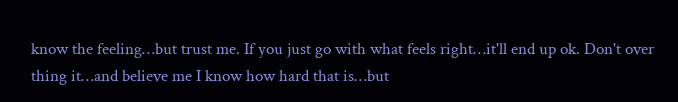know the feeling…but trust me. If you just go with what feels right…it'll end up ok. Don't over thing it…and believe me I know how hard that is…but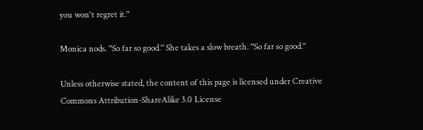you won't regret it."

Monica nods. "So far so good." She takes a slow breath. "So far so good."

Unless otherwise stated, the content of this page is licensed under Creative Commons Attribution-ShareAlike 3.0 License